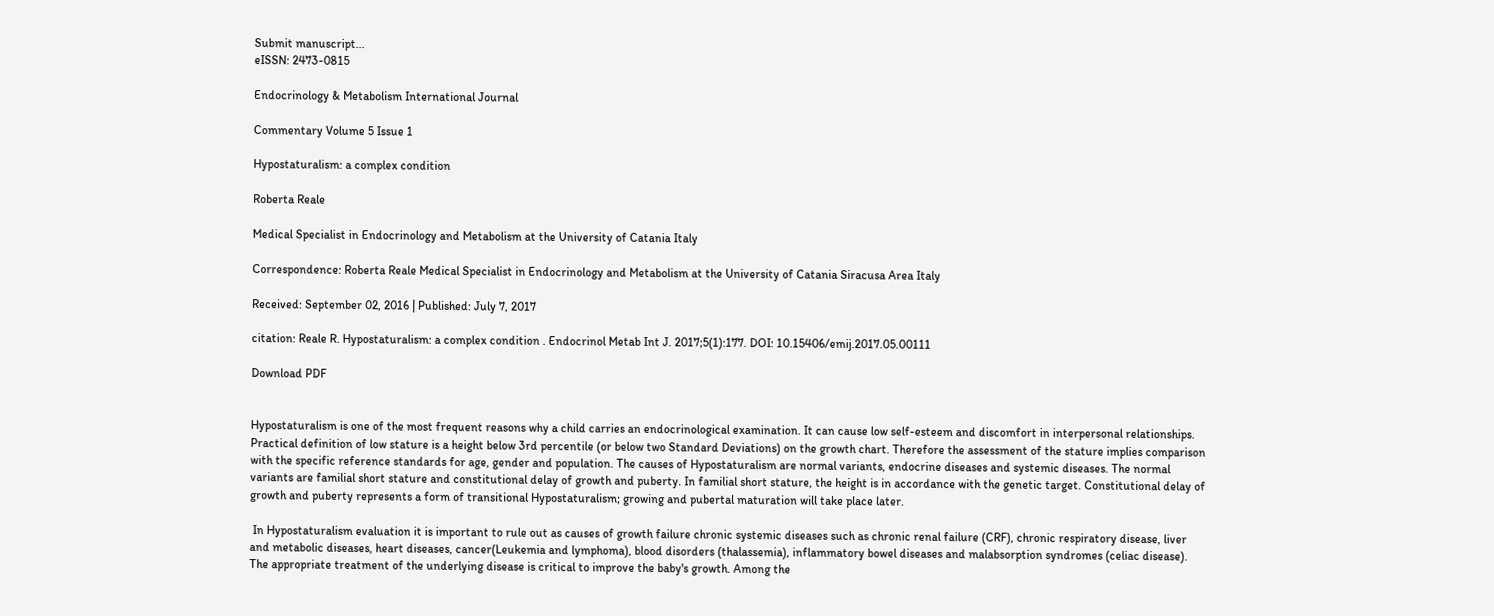Submit manuscript...
eISSN: 2473-0815

Endocrinology & Metabolism International Journal

Commentary Volume 5 Issue 1

Hypostaturalism: a complex condition

Roberta Reale

Medical Specialist in Endocrinology and Metabolism at the University of Catania Italy

Correspondence: Roberta Reale Medical Specialist in Endocrinology and Metabolism at the University of Catania Siracusa Area Italy

Received: September 02, 2016 | Published: July 7, 2017

citation: Reale R. Hypostaturalism: a complex condition . Endocrinol Metab Int J. 2017;5(1):177. DOI: 10.15406/emij.2017.05.00111

Download PDF


Hypostaturalism is one of the most frequent reasons why a child carries an endocrinological examination. It can cause low self-esteem and discomfort in interpersonal relationships. Practical definition of low stature is a height below 3rd percentile (or below two Standard Deviations) on the growth chart. Therefore the assessment of the stature implies comparison with the specific reference standards for age, gender and population. The causes of Hypostaturalism are normal variants, endocrine diseases and systemic diseases. The normal variants are familial short stature and constitutional delay of growth and puberty. In familial short stature, the height is in accordance with the genetic target. Constitutional delay of growth and puberty represents a form of transitional Hypostaturalism; growing and pubertal maturation will take place later.

 In Hypostaturalism evaluation it is important to rule out as causes of growth failure chronic systemic diseases such as chronic renal failure (CRF), chronic respiratory disease, liver and metabolic diseases, heart diseases, cancer(Leukemia and lymphoma), blood disorders (thalassemia), inflammatory bowel diseases and malabsorption syndromes (celiac disease). The appropriate treatment of the underlying disease is critical to improve the baby's growth. Among the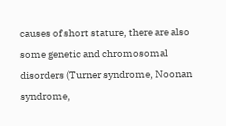causes of short stature, there are also some genetic and chromosomal disorders (Turner syndrome, Noonan syndrome,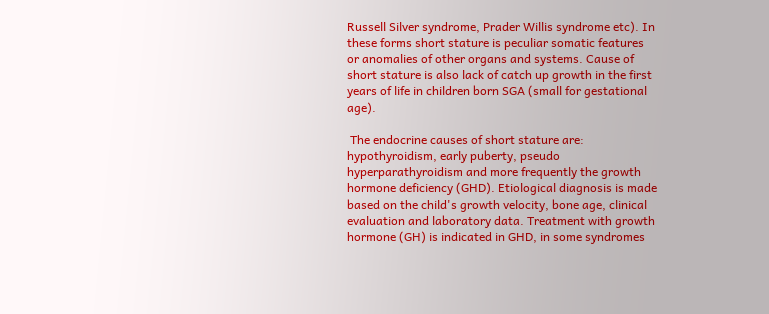Russell Silver syndrome, Prader Willis syndrome etc). In these forms short stature is peculiar somatic features or anomalies of other organs and systems. Cause of short stature is also lack of catch up growth in the first years of life in children born SGA (small for gestational age).

 The endocrine causes of short stature are: hypothyroidism, early puberty, pseudo hyperparathyroidism and more frequently the growth hormone deficiency (GHD). Etiological diagnosis is made based on the child's growth velocity, bone age, clinical evaluation and laboratory data. Treatment with growth hormone (GH) is indicated in GHD, in some syndromes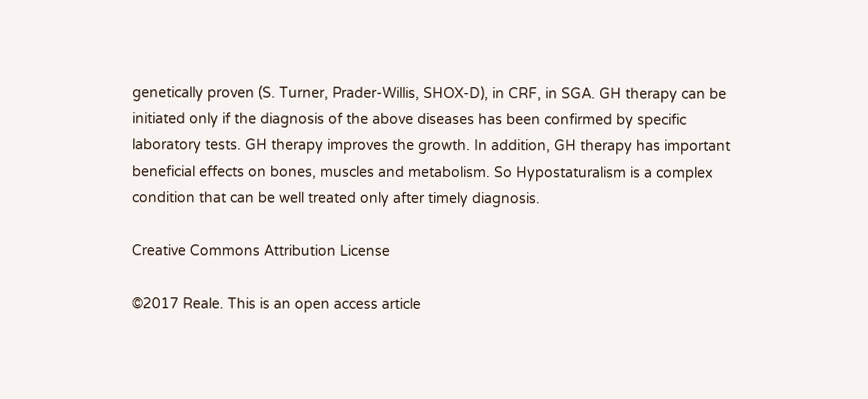genetically proven (S. Turner, Prader-Willis, SHOX-D), in CRF, in SGA. GH therapy can be initiated only if the diagnosis of the above diseases has been confirmed by specific laboratory tests. GH therapy improves the growth. In addition, GH therapy has important beneficial effects on bones, muscles and metabolism. So Hypostaturalism is a complex condition that can be well treated only after timely diagnosis.

Creative Commons Attribution License

©2017 Reale. This is an open access article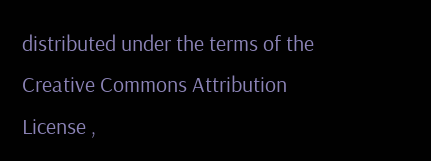distributed under the terms of the Creative Commons Attribution License ,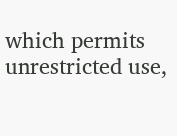which permits unrestricted use,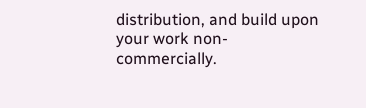distribution, and build upon your work non-commercially.